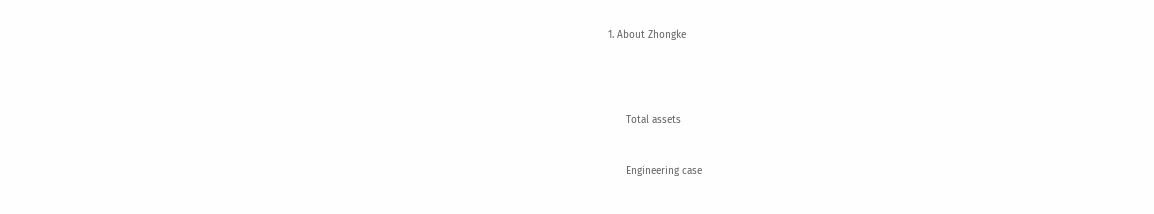1. About Zhongke




      Total assets


      Engineering case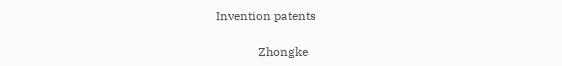Invention patents

              Zhongke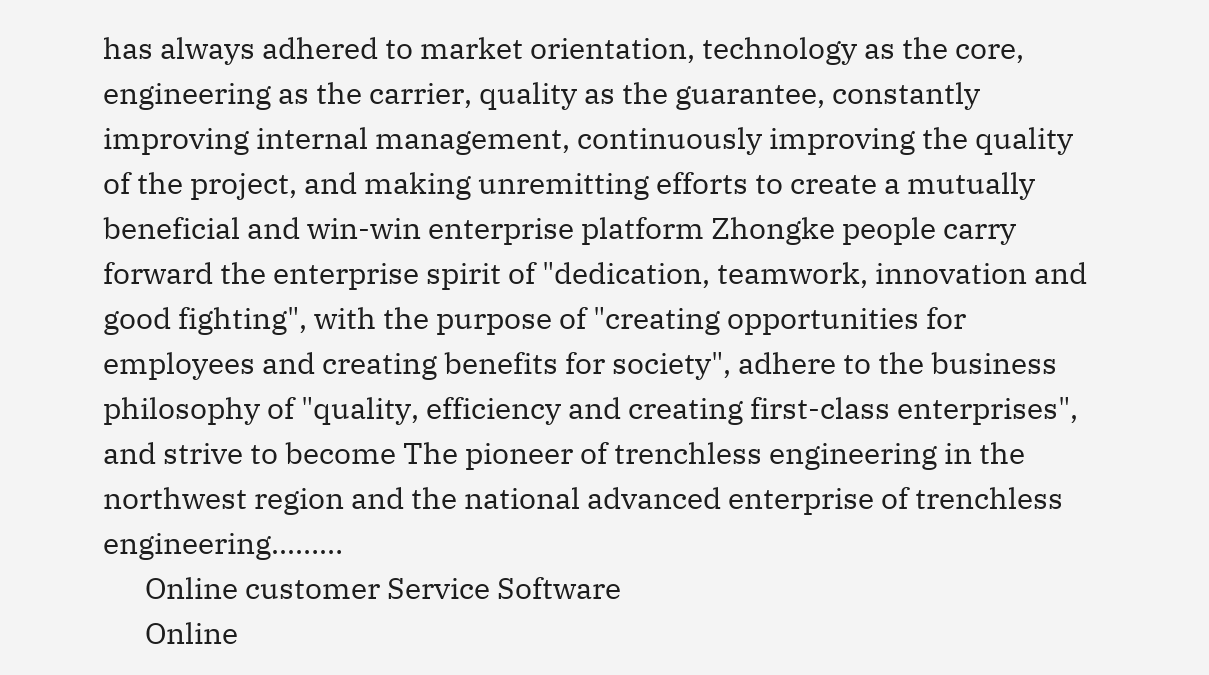has always adhered to market orientation, technology as the core, engineering as the carrier, quality as the guarantee, constantly improving internal management, continuously improving the quality of the project, and making unremitting efforts to create a mutually beneficial and win-win enterprise platform Zhongke people carry forward the enterprise spirit of "dedication, teamwork, innovation and good fighting", with the purpose of "creating opportunities for employees and creating benefits for society", adhere to the business philosophy of "quality, efficiency and creating first-class enterprises", and strive to become The pioneer of trenchless engineering in the northwest region and the national advanced enterprise of trenchless engineering...……
      Online customer Service Software
      Online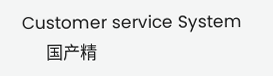Customer service System
      国产精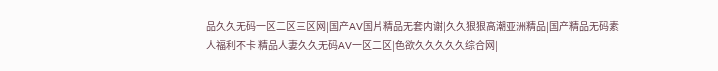品久久无码一区二区三区网|国产AV国片精品无套内谢|久久狠狠高潮亚洲精品|国产精品无码素人福利不卡 精品人妻久久无码AV一区二区|色欲久久久久久综合网|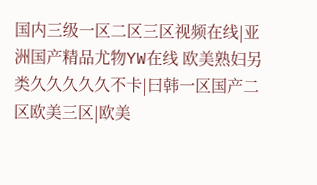国内三级一区二区三区视频在线|亚洲国产精品尤物YW在线 欧美熟妇另类久久久久久不卡|曰韩一区国产二区欧美三区|欧美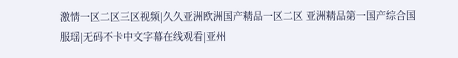激情一区二区三区视频|久久亚洲欧洲国产精品一区二区 亚洲精品第一国产综合国服瑶|无码不卡中文字幕在线观看|亚州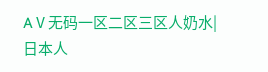AⅤ无码一区二区三区人奶水|日本人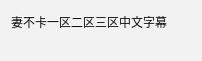妻不卡一区二区三区中文字幕